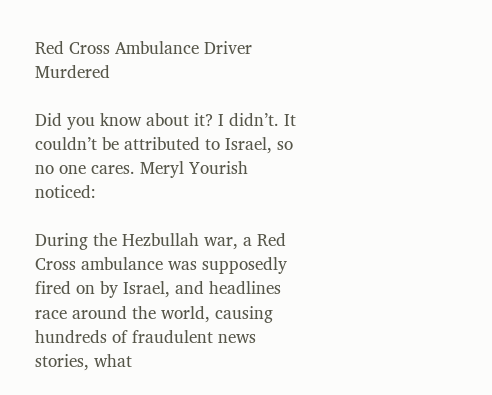Red Cross Ambulance Driver Murdered

Did you know about it? I didn’t. It couldn’t be attributed to Israel, so no one cares. Meryl Yourish noticed:

During the Hezbullah war, a Red Cross ambulance was supposedly fired on by Israel, and headlines race around the world, causing hundreds of fraudulent news stories, what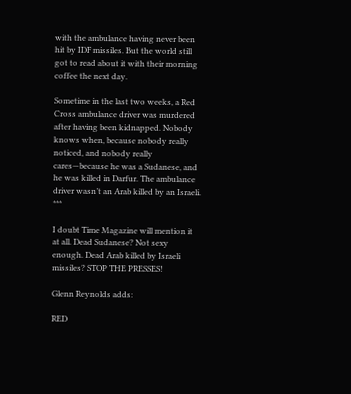with the ambulance having never been hit by IDF missiles. But the world still got to read about it with their morning coffee the next day.

Sometime in the last two weeks, a Red Cross ambulance driver was murdered after having been kidnapped. Nobody knows when, because nobody really noticed, and nobody really cares—because he was a Sudanese, and he was killed in Darfur. The ambulance driver wasn’t an Arab killed by an Israeli. ***

I doubt Time Magazine will mention it at all. Dead Sudanese? Not sexy enough. Dead Arab killed by Israeli missiles? STOP THE PRESSES!

Glenn Reynolds adds:

RED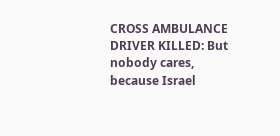CROSS AMBULANCE DRIVER KILLED: But nobody cares, because Israel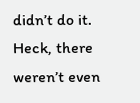didn’t do it. Heck, there weren’t even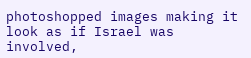photoshopped images making it look as if Israel was involved,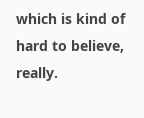which is kind of hard to believe, really.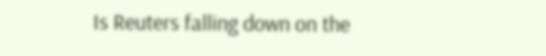Is Reuters falling down on the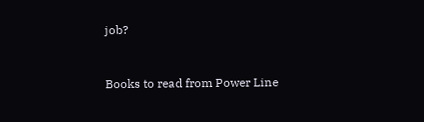job?


Books to read from Power Line